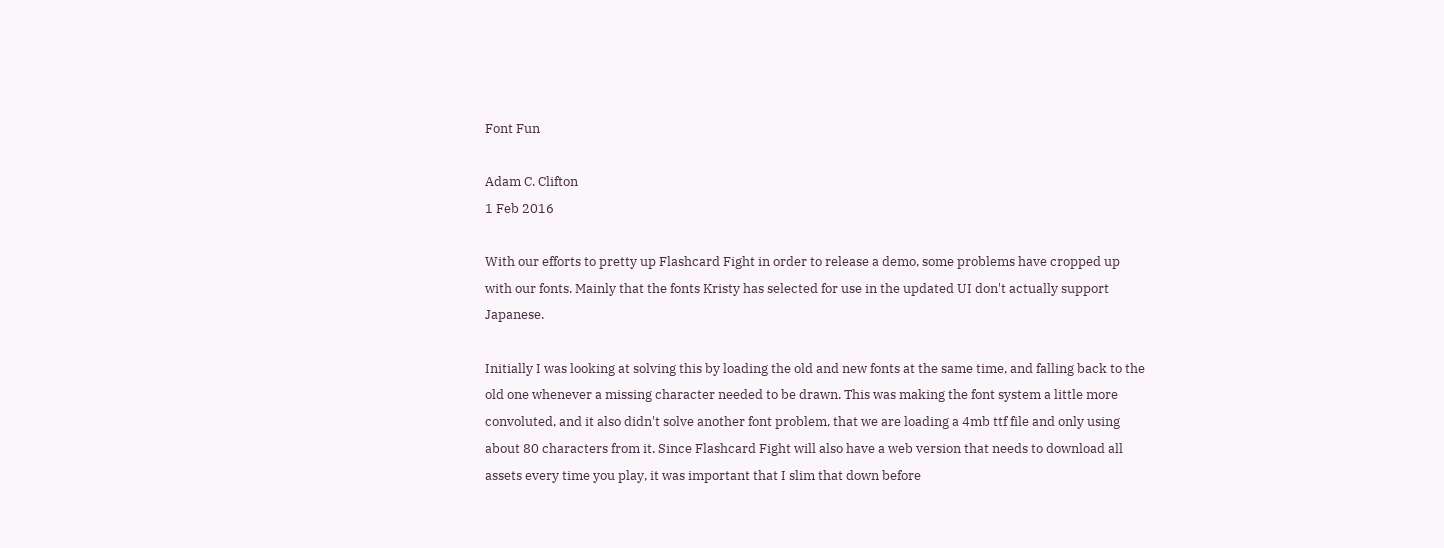Font Fun

Adam C. Clifton
1 Feb 2016

With our efforts to pretty up Flashcard Fight in order to release a demo, some problems have cropped up with our fonts. Mainly that the fonts Kristy has selected for use in the updated UI don't actually support Japanese.

Initially I was looking at solving this by loading the old and new fonts at the same time, and falling back to the old one whenever a missing character needed to be drawn. This was making the font system a little more convoluted, and it also didn't solve another font problem, that we are loading a 4mb ttf file and only using about 80 characters from it. Since Flashcard Fight will also have a web version that needs to download all assets every time you play, it was important that I slim that down before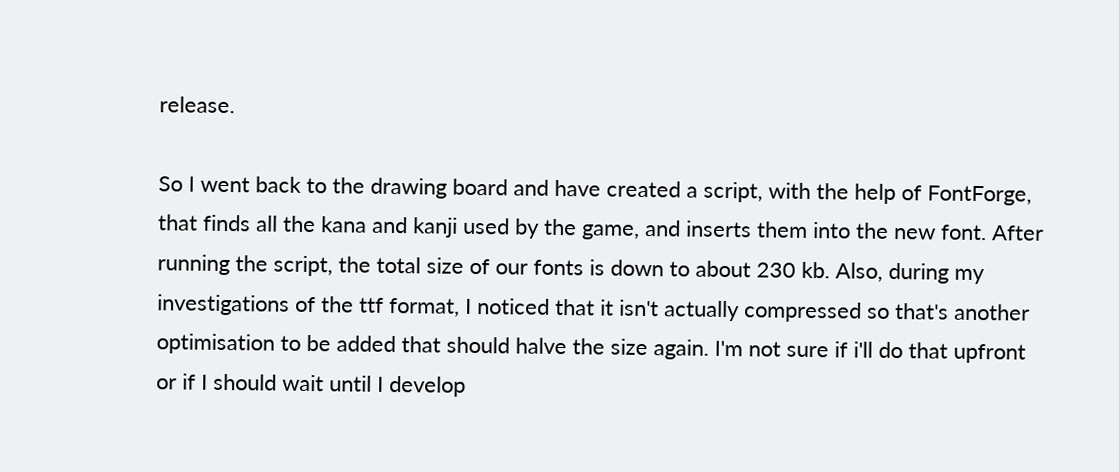release.

So I went back to the drawing board and have created a script, with the help of FontForge, that finds all the kana and kanji used by the game, and inserts them into the new font. After running the script, the total size of our fonts is down to about 230 kb. Also, during my investigations of the ttf format, I noticed that it isn't actually compressed so that's another optimisation to be added that should halve the size again. I'm not sure if i'll do that upfront or if I should wait until I develop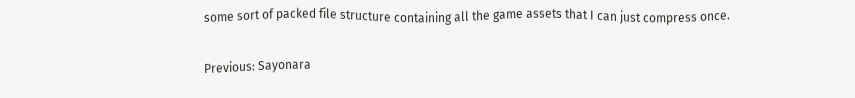some sort of packed file structure containing all the game assets that I can just compress once.

Previous: Sayonara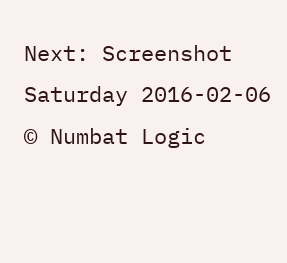Next: Screenshot Saturday 2016-02-06
© Numbat Logic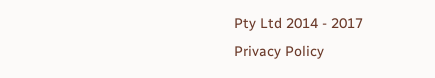Pty Ltd 2014 - 2017
Privacy Policy